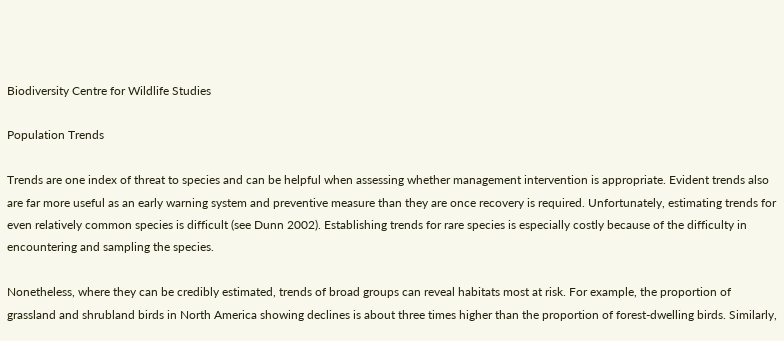Biodiversity Centre for Wildlife Studies

Population Trends

Trends are one index of threat to species and can be helpful when assessing whether management intervention is appropriate. Evident trends also are far more useful as an early warning system and preventive measure than they are once recovery is required. Unfortunately, estimating trends for even relatively common species is difficult (see Dunn 2002). Establishing trends for rare species is especially costly because of the difficulty in encountering and sampling the species.

Nonetheless, where they can be credibly estimated, trends of broad groups can reveal habitats most at risk. For example, the proportion of grassland and shrubland birds in North America showing declines is about three times higher than the proportion of forest-dwelling birds. Similarly,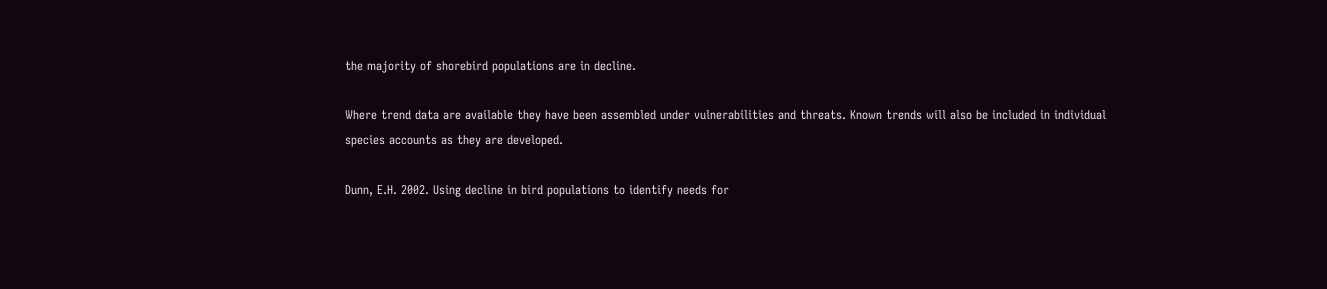the majority of shorebird populations are in decline.

Where trend data are available they have been assembled under vulnerabilities and threats. Known trends will also be included in individual
species accounts as they are developed.

Dunn, E.H. 2002. Using decline in bird populations to identify needs for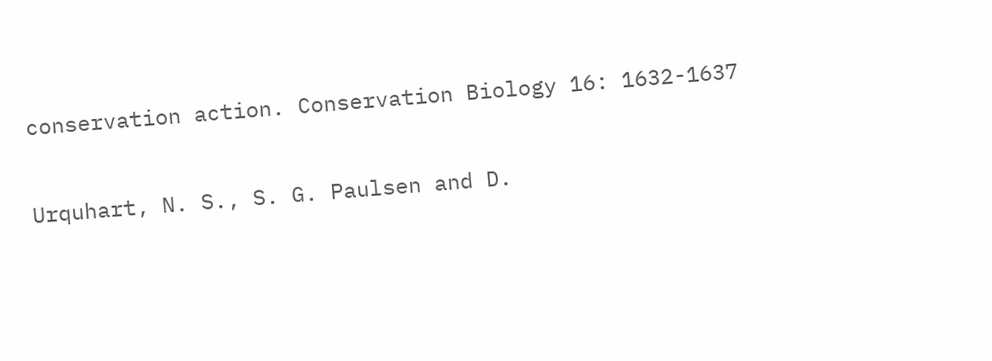conservation action. Conservation Biology 16: 1632-1637

Urquhart, N. S., S. G. Paulsen and D.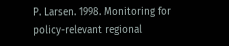P. Larsen. 1998. Monitoring for policy-relevant regional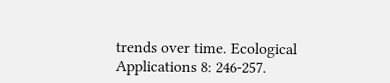trends over time. Ecological Applications 8: 246-257.